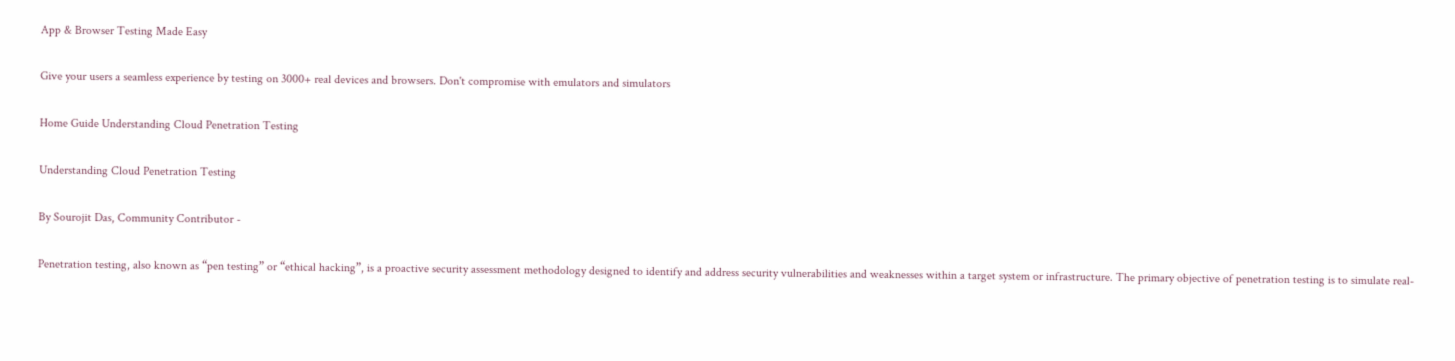App & Browser Testing Made Easy

Give your users a seamless experience by testing on 3000+ real devices and browsers. Don't compromise with emulators and simulators

Home Guide Understanding Cloud Penetration Testing

Understanding Cloud Penetration Testing

By Sourojit Das, Community Contributor -

Penetration testing, also known as “pen testing” or “ethical hacking”, is a proactive security assessment methodology designed to identify and address security vulnerabilities and weaknesses within a target system or infrastructure. The primary objective of penetration testing is to simulate real-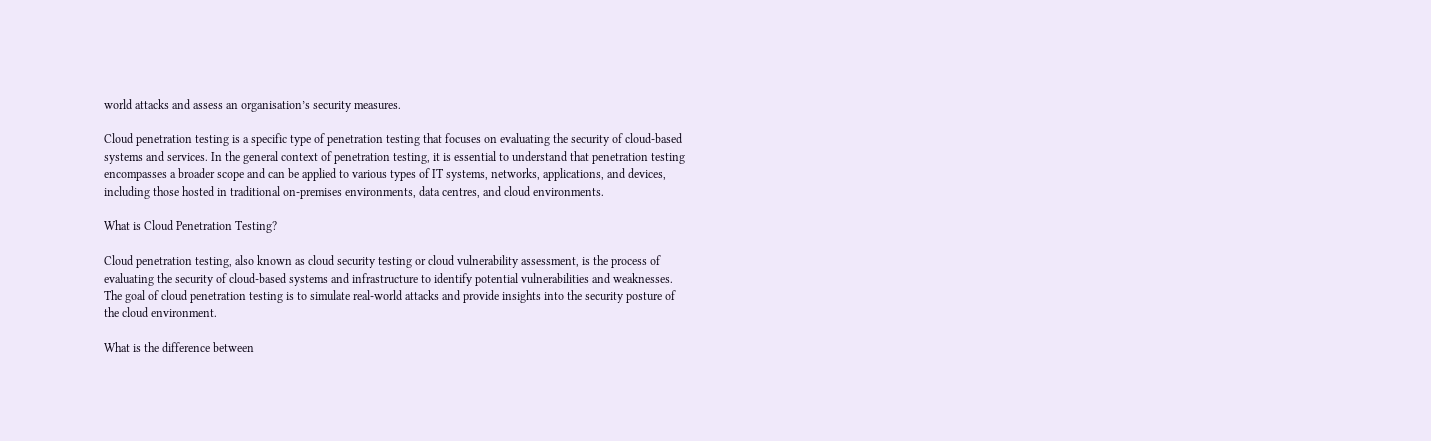world attacks and assess an organisation’s security measures.

Cloud penetration testing is a specific type of penetration testing that focuses on evaluating the security of cloud-based systems and services. In the general context of penetration testing, it is essential to understand that penetration testing encompasses a broader scope and can be applied to various types of IT systems, networks, applications, and devices, including those hosted in traditional on-premises environments, data centres, and cloud environments.

What is Cloud Penetration Testing?

Cloud penetration testing, also known as cloud security testing or cloud vulnerability assessment, is the process of evaluating the security of cloud-based systems and infrastructure to identify potential vulnerabilities and weaknesses. The goal of cloud penetration testing is to simulate real-world attacks and provide insights into the security posture of the cloud environment.

What is the difference between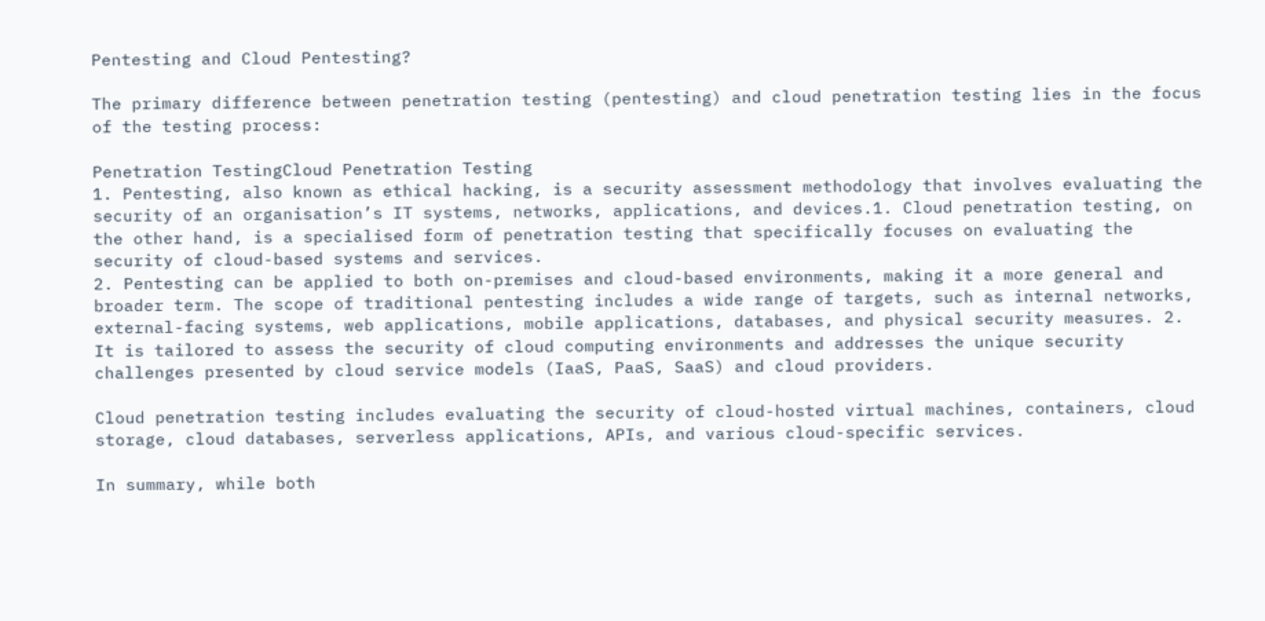Pentesting and Cloud Pentesting?

The primary difference between penetration testing (pentesting) and cloud penetration testing lies in the focus of the testing process:

Penetration TestingCloud Penetration Testing
1. Pentesting, also known as ethical hacking, is a security assessment methodology that involves evaluating the security of an organisation’s IT systems, networks, applications, and devices.1. Cloud penetration testing, on the other hand, is a specialised form of penetration testing that specifically focuses on evaluating the security of cloud-based systems and services.
2. Pentesting can be applied to both on-premises and cloud-based environments, making it a more general and broader term. The scope of traditional pentesting includes a wide range of targets, such as internal networks, external-facing systems, web applications, mobile applications, databases, and physical security measures. 2. It is tailored to assess the security of cloud computing environments and addresses the unique security challenges presented by cloud service models (IaaS, PaaS, SaaS) and cloud providers.

Cloud penetration testing includes evaluating the security of cloud-hosted virtual machines, containers, cloud storage, cloud databases, serverless applications, APIs, and various cloud-specific services.

In summary, while both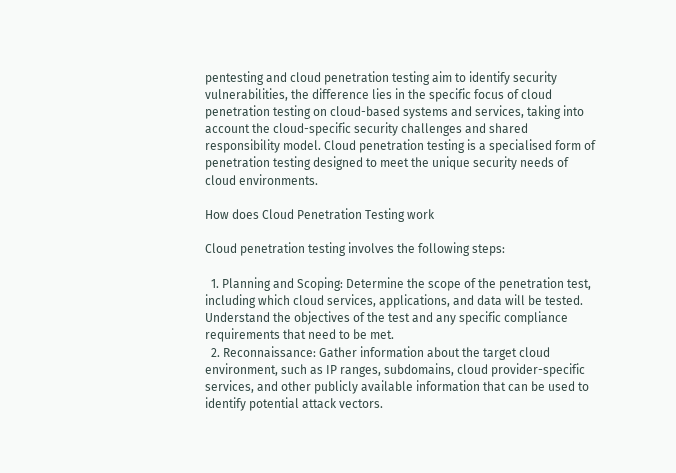pentesting and cloud penetration testing aim to identify security vulnerabilities, the difference lies in the specific focus of cloud penetration testing on cloud-based systems and services, taking into account the cloud-specific security challenges and shared responsibility model. Cloud penetration testing is a specialised form of penetration testing designed to meet the unique security needs of cloud environments.

How does Cloud Penetration Testing work

Cloud penetration testing involves the following steps:

  1. Planning and Scoping: Determine the scope of the penetration test, including which cloud services, applications, and data will be tested. Understand the objectives of the test and any specific compliance requirements that need to be met.
  2. Reconnaissance: Gather information about the target cloud environment, such as IP ranges, subdomains, cloud provider-specific services, and other publicly available information that can be used to identify potential attack vectors.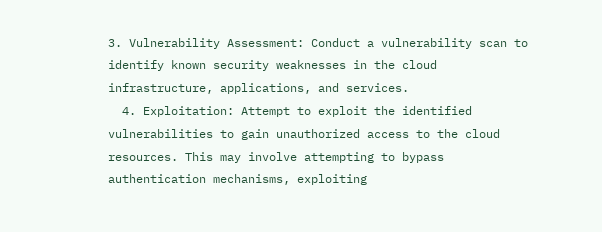3. Vulnerability Assessment: Conduct a vulnerability scan to identify known security weaknesses in the cloud infrastructure, applications, and services.
  4. Exploitation: Attempt to exploit the identified vulnerabilities to gain unauthorized access to the cloud resources. This may involve attempting to bypass authentication mechanisms, exploiting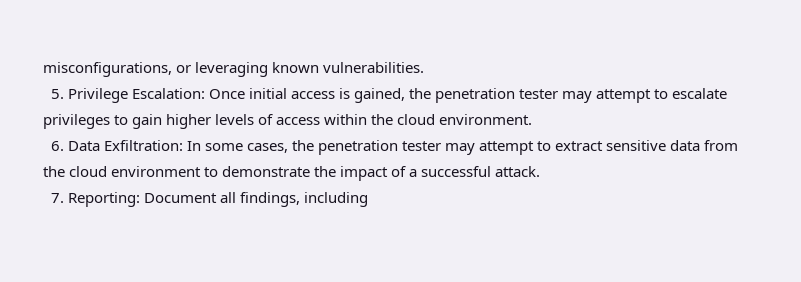misconfigurations, or leveraging known vulnerabilities.
  5. Privilege Escalation: Once initial access is gained, the penetration tester may attempt to escalate privileges to gain higher levels of access within the cloud environment.
  6. Data Exfiltration: In some cases, the penetration tester may attempt to extract sensitive data from the cloud environment to demonstrate the impact of a successful attack.
  7. Reporting: Document all findings, including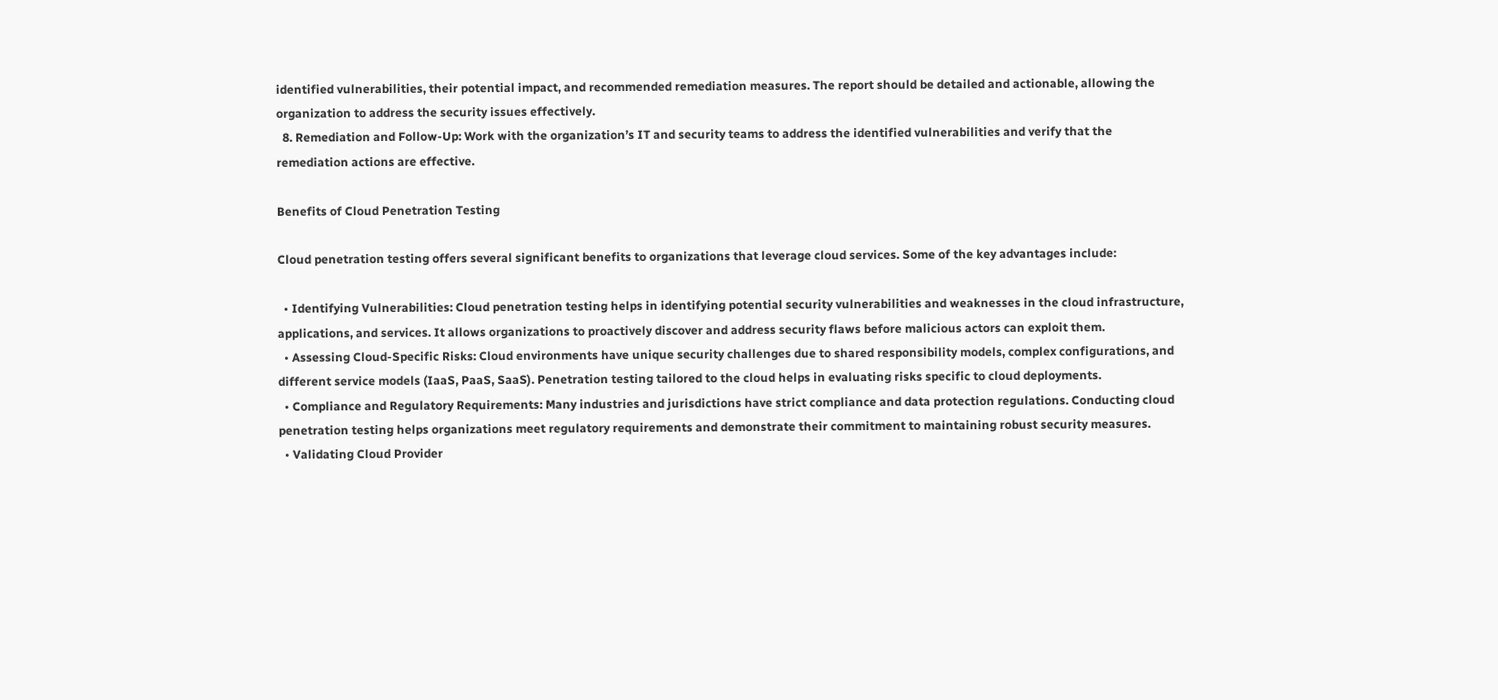identified vulnerabilities, their potential impact, and recommended remediation measures. The report should be detailed and actionable, allowing the organization to address the security issues effectively.
  8. Remediation and Follow-Up: Work with the organization’s IT and security teams to address the identified vulnerabilities and verify that the remediation actions are effective.

Benefits of Cloud Penetration Testing

Cloud penetration testing offers several significant benefits to organizations that leverage cloud services. Some of the key advantages include:

  • Identifying Vulnerabilities: Cloud penetration testing helps in identifying potential security vulnerabilities and weaknesses in the cloud infrastructure, applications, and services. It allows organizations to proactively discover and address security flaws before malicious actors can exploit them.
  • Assessing Cloud-Specific Risks: Cloud environments have unique security challenges due to shared responsibility models, complex configurations, and different service models (IaaS, PaaS, SaaS). Penetration testing tailored to the cloud helps in evaluating risks specific to cloud deployments.
  • Compliance and Regulatory Requirements: Many industries and jurisdictions have strict compliance and data protection regulations. Conducting cloud penetration testing helps organizations meet regulatory requirements and demonstrate their commitment to maintaining robust security measures.
  • Validating Cloud Provider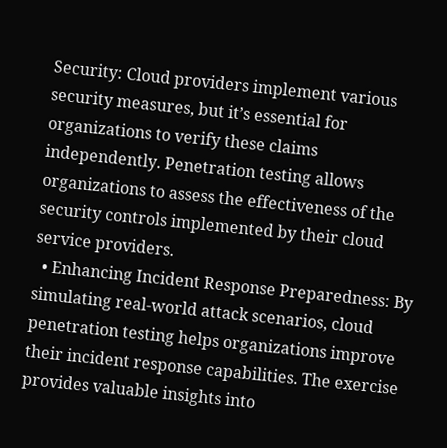Security: Cloud providers implement various security measures, but it’s essential for organizations to verify these claims independently. Penetration testing allows organizations to assess the effectiveness of the security controls implemented by their cloud service providers.
  • Enhancing Incident Response Preparedness: By simulating real-world attack scenarios, cloud penetration testing helps organizations improve their incident response capabilities. The exercise provides valuable insights into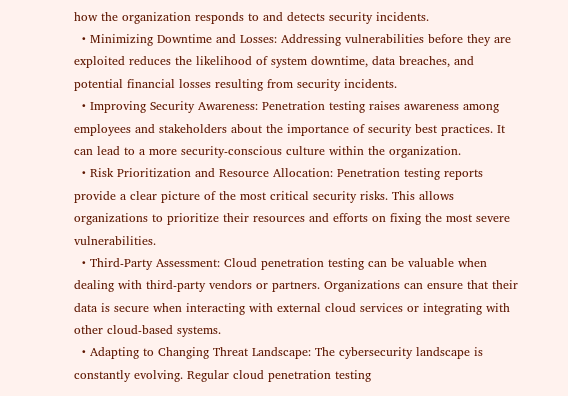how the organization responds to and detects security incidents.
  • Minimizing Downtime and Losses: Addressing vulnerabilities before they are exploited reduces the likelihood of system downtime, data breaches, and potential financial losses resulting from security incidents.
  • Improving Security Awareness: Penetration testing raises awareness among employees and stakeholders about the importance of security best practices. It can lead to a more security-conscious culture within the organization.
  • Risk Prioritization and Resource Allocation: Penetration testing reports provide a clear picture of the most critical security risks. This allows organizations to prioritize their resources and efforts on fixing the most severe vulnerabilities.
  • Third-Party Assessment: Cloud penetration testing can be valuable when dealing with third-party vendors or partners. Organizations can ensure that their data is secure when interacting with external cloud services or integrating with other cloud-based systems.
  • Adapting to Changing Threat Landscape: The cybersecurity landscape is constantly evolving. Regular cloud penetration testing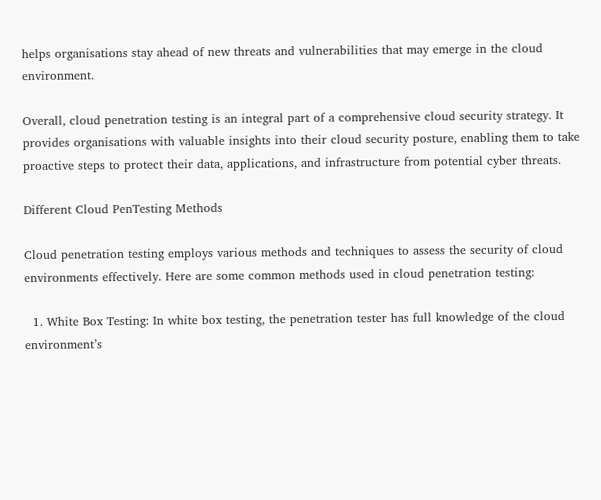helps organisations stay ahead of new threats and vulnerabilities that may emerge in the cloud environment.

Overall, cloud penetration testing is an integral part of a comprehensive cloud security strategy. It provides organisations with valuable insights into their cloud security posture, enabling them to take proactive steps to protect their data, applications, and infrastructure from potential cyber threats.

Different Cloud PenTesting Methods

Cloud penetration testing employs various methods and techniques to assess the security of cloud environments effectively. Here are some common methods used in cloud penetration testing:

  1. White Box Testing: In white box testing, the penetration tester has full knowledge of the cloud environment’s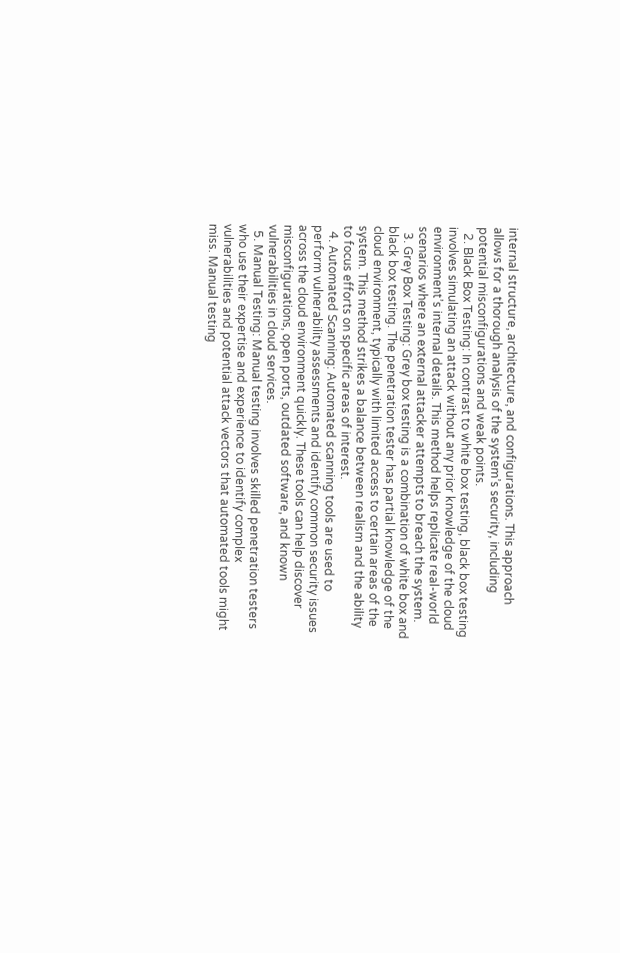internal structure, architecture, and configurations. This approach allows for a thorough analysis of the system’s security, including potential misconfigurations and weak points.
  2. Black Box Testing: In contrast to white box testing, black box testing involves simulating an attack without any prior knowledge of the cloud environment’s internal details. This method helps replicate real-world scenarios where an external attacker attempts to breach the system.
  3. Grey Box Testing: Grey box testing is a combination of white box and black box testing. The penetration tester has partial knowledge of the cloud environment, typically with limited access to certain areas of the system. This method strikes a balance between realism and the ability to focus efforts on specific areas of interest.
  4. Automated Scanning: Automated scanning tools are used to perform vulnerability assessments and identify common security issues across the cloud environment quickly. These tools can help discover misconfigurations, open ports, outdated software, and known vulnerabilities in cloud services.
  5. Manual Testing: Manual testing involves skilled penetration testers who use their expertise and experience to identify complex vulnerabilities and potential attack vectors that automated tools might miss. Manual testing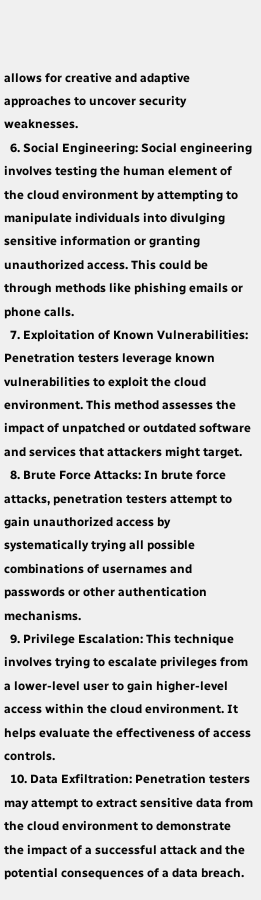allows for creative and adaptive approaches to uncover security weaknesses.
  6. Social Engineering: Social engineering involves testing the human element of the cloud environment by attempting to manipulate individuals into divulging sensitive information or granting unauthorized access. This could be through methods like phishing emails or phone calls.
  7. Exploitation of Known Vulnerabilities: Penetration testers leverage known vulnerabilities to exploit the cloud environment. This method assesses the impact of unpatched or outdated software and services that attackers might target.
  8. Brute Force Attacks: In brute force attacks, penetration testers attempt to gain unauthorized access by systematically trying all possible combinations of usernames and passwords or other authentication mechanisms.
  9. Privilege Escalation: This technique involves trying to escalate privileges from a lower-level user to gain higher-level access within the cloud environment. It helps evaluate the effectiveness of access controls.
  10. Data Exfiltration: Penetration testers may attempt to extract sensitive data from the cloud environment to demonstrate the impact of a successful attack and the potential consequences of a data breach.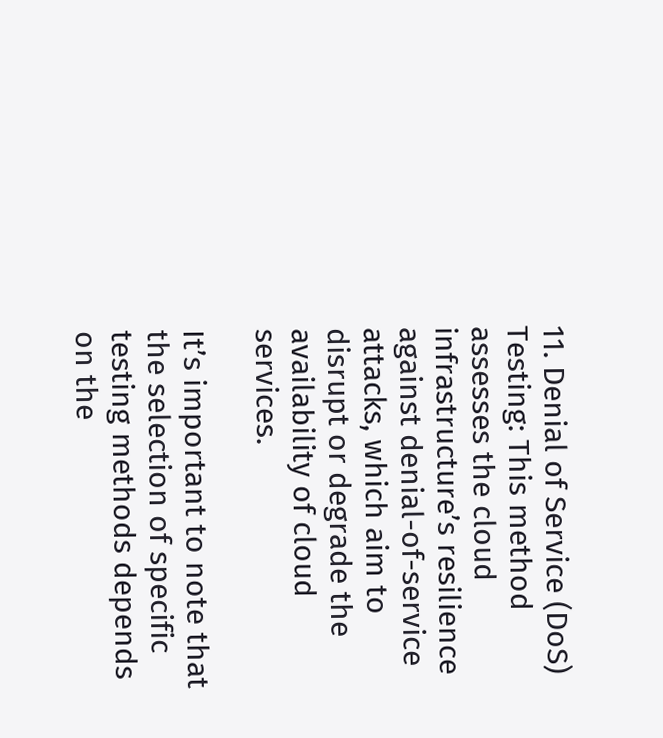11. Denial of Service (DoS) Testing: This method assesses the cloud infrastructure’s resilience against denial-of-service attacks, which aim to disrupt or degrade the availability of cloud services.

It’s important to note that the selection of specific testing methods depends on the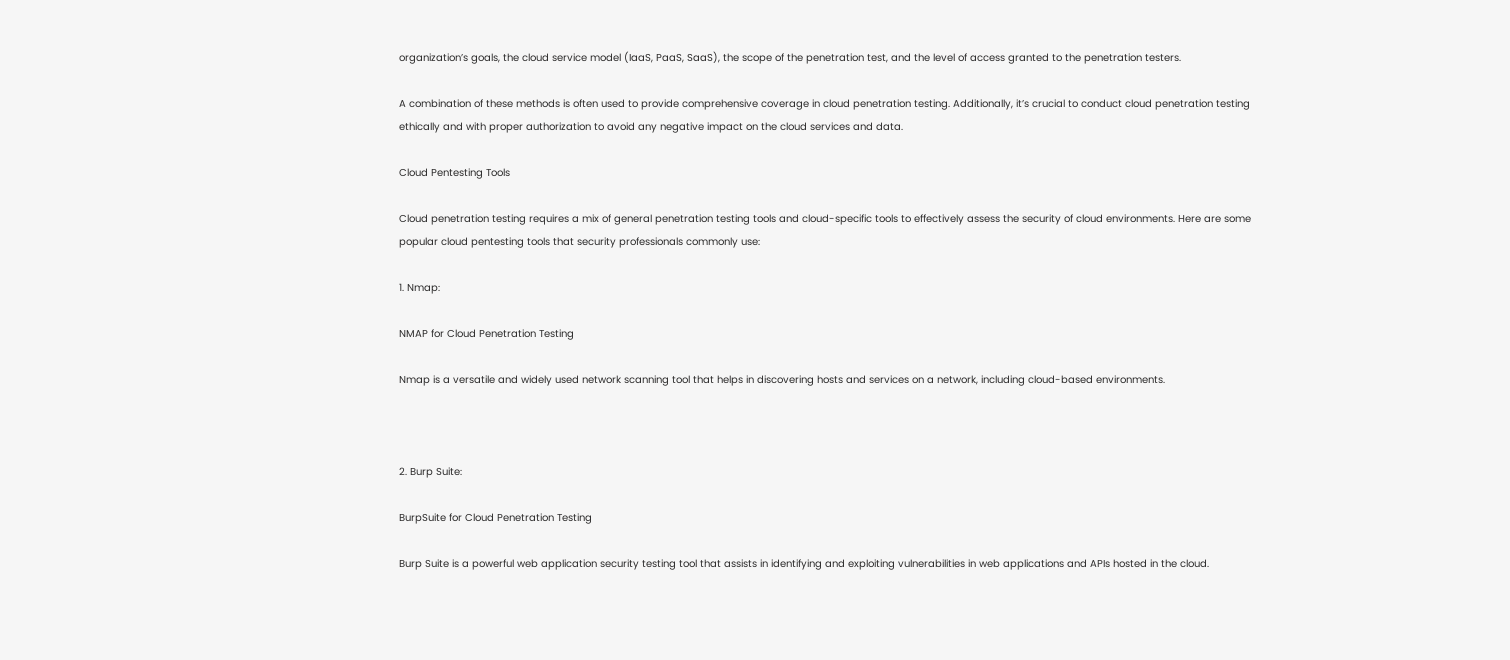organization’s goals, the cloud service model (IaaS, PaaS, SaaS), the scope of the penetration test, and the level of access granted to the penetration testers.

A combination of these methods is often used to provide comprehensive coverage in cloud penetration testing. Additionally, it’s crucial to conduct cloud penetration testing ethically and with proper authorization to avoid any negative impact on the cloud services and data.

Cloud Pentesting Tools

Cloud penetration testing requires a mix of general penetration testing tools and cloud-specific tools to effectively assess the security of cloud environments. Here are some popular cloud pentesting tools that security professionals commonly use:

1. Nmap:

NMAP for Cloud Penetration Testing

Nmap is a versatile and widely used network scanning tool that helps in discovering hosts and services on a network, including cloud-based environments.



2. Burp Suite:

BurpSuite for Cloud Penetration Testing

Burp Suite is a powerful web application security testing tool that assists in identifying and exploiting vulnerabilities in web applications and APIs hosted in the cloud.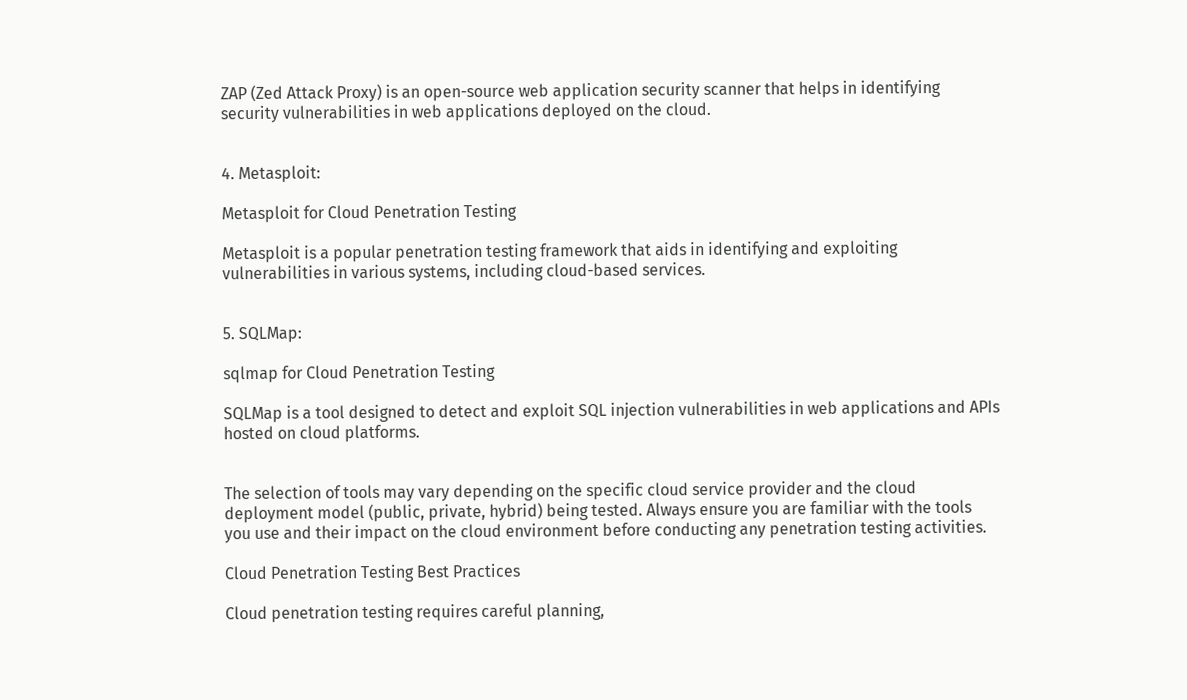ZAP (Zed Attack Proxy) is an open-source web application security scanner that helps in identifying security vulnerabilities in web applications deployed on the cloud.


4. Metasploit:

Metasploit for Cloud Penetration Testing

Metasploit is a popular penetration testing framework that aids in identifying and exploiting vulnerabilities in various systems, including cloud-based services.


5. SQLMap:

sqlmap for Cloud Penetration Testing

SQLMap is a tool designed to detect and exploit SQL injection vulnerabilities in web applications and APIs hosted on cloud platforms.


The selection of tools may vary depending on the specific cloud service provider and the cloud deployment model (public, private, hybrid) being tested. Always ensure you are familiar with the tools you use and their impact on the cloud environment before conducting any penetration testing activities.

Cloud Penetration Testing Best Practices

Cloud penetration testing requires careful planning,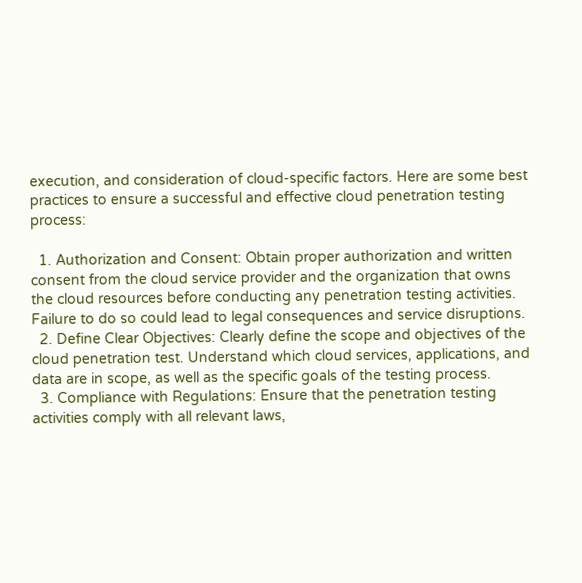execution, and consideration of cloud-specific factors. Here are some best practices to ensure a successful and effective cloud penetration testing process:

  1. Authorization and Consent: Obtain proper authorization and written consent from the cloud service provider and the organization that owns the cloud resources before conducting any penetration testing activities. Failure to do so could lead to legal consequences and service disruptions.
  2. Define Clear Objectives: Clearly define the scope and objectives of the cloud penetration test. Understand which cloud services, applications, and data are in scope, as well as the specific goals of the testing process.
  3. Compliance with Regulations: Ensure that the penetration testing activities comply with all relevant laws,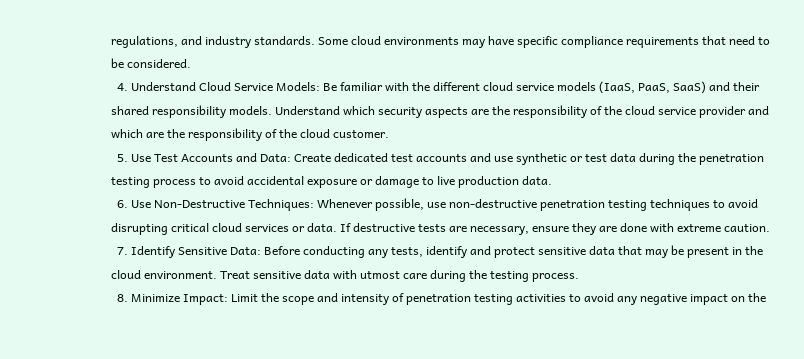regulations, and industry standards. Some cloud environments may have specific compliance requirements that need to be considered.
  4. Understand Cloud Service Models: Be familiar with the different cloud service models (IaaS, PaaS, SaaS) and their shared responsibility models. Understand which security aspects are the responsibility of the cloud service provider and which are the responsibility of the cloud customer.
  5. Use Test Accounts and Data: Create dedicated test accounts and use synthetic or test data during the penetration testing process to avoid accidental exposure or damage to live production data.
  6. Use Non-Destructive Techniques: Whenever possible, use non-destructive penetration testing techniques to avoid disrupting critical cloud services or data. If destructive tests are necessary, ensure they are done with extreme caution.
  7. Identify Sensitive Data: Before conducting any tests, identify and protect sensitive data that may be present in the cloud environment. Treat sensitive data with utmost care during the testing process.
  8. Minimize Impact: Limit the scope and intensity of penetration testing activities to avoid any negative impact on the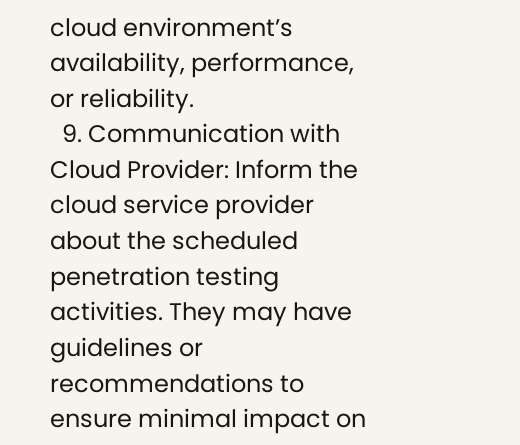cloud environment’s availability, performance, or reliability.
  9. Communication with Cloud Provider: Inform the cloud service provider about the scheduled penetration testing activities. They may have guidelines or recommendations to ensure minimal impact on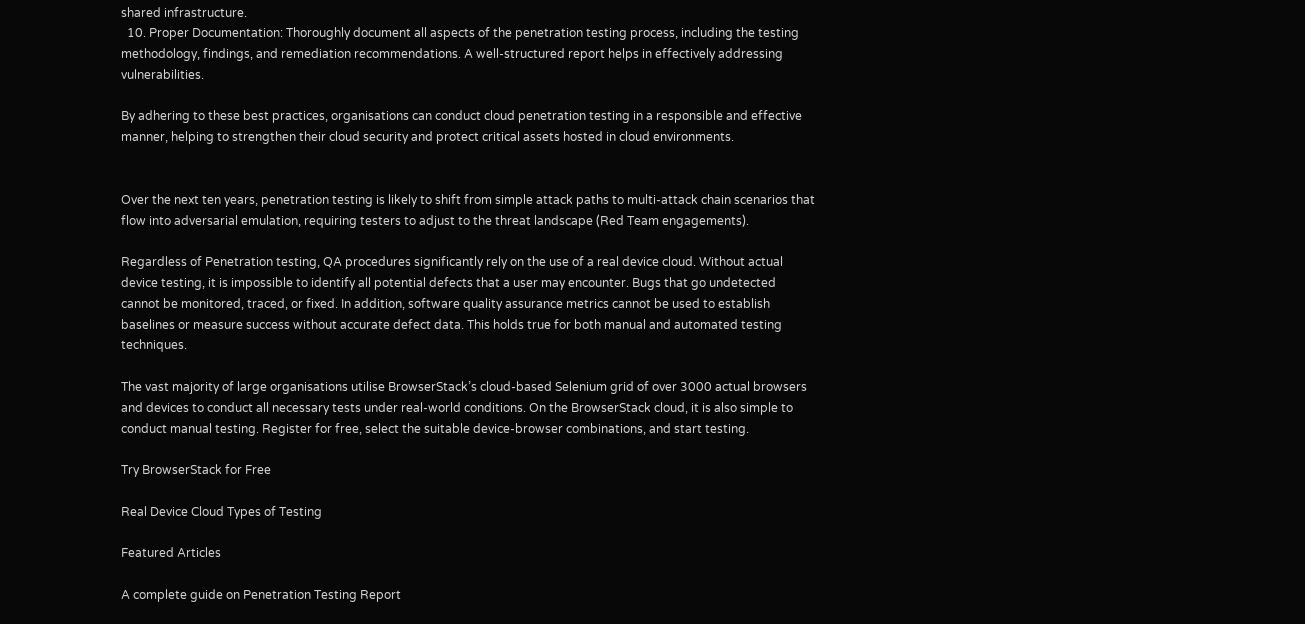shared infrastructure.
  10. Proper Documentation: Thoroughly document all aspects of the penetration testing process, including the testing methodology, findings, and remediation recommendations. A well-structured report helps in effectively addressing vulnerabilities.

By adhering to these best practices, organisations can conduct cloud penetration testing in a responsible and effective manner, helping to strengthen their cloud security and protect critical assets hosted in cloud environments.


Over the next ten years, penetration testing is likely to shift from simple attack paths to multi-attack chain scenarios that flow into adversarial emulation, requiring testers to adjust to the threat landscape (Red Team engagements).

Regardless of Penetration testing, QA procedures significantly rely on the use of a real device cloud. Without actual device testing, it is impossible to identify all potential defects that a user may encounter. Bugs that go undetected cannot be monitored, traced, or fixed. In addition, software quality assurance metrics cannot be used to establish baselines or measure success without accurate defect data. This holds true for both manual and automated testing techniques.

The vast majority of large organisations utilise BrowserStack’s cloud-based Selenium grid of over 3000 actual browsers and devices to conduct all necessary tests under real-world conditions. On the BrowserStack cloud, it is also simple to conduct manual testing. Register for free, select the suitable device-browser combinations, and start testing.

Try BrowserStack for Free

Real Device Cloud Types of Testing

Featured Articles

A complete guide on Penetration Testing Report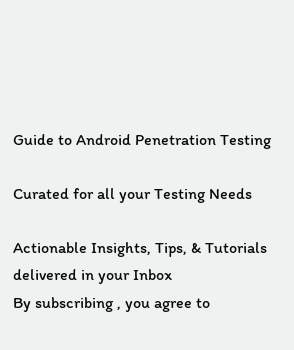Guide to Android Penetration Testing

Curated for all your Testing Needs

Actionable Insights, Tips, & Tutorials delivered in your Inbox
By subscribing , you agree to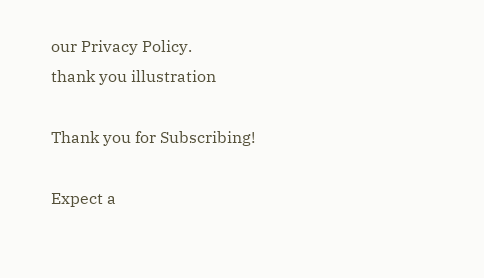our Privacy Policy.
thank you illustration

Thank you for Subscribing!

Expect a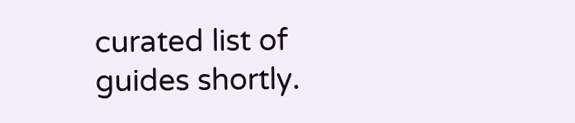curated list of guides shortly.